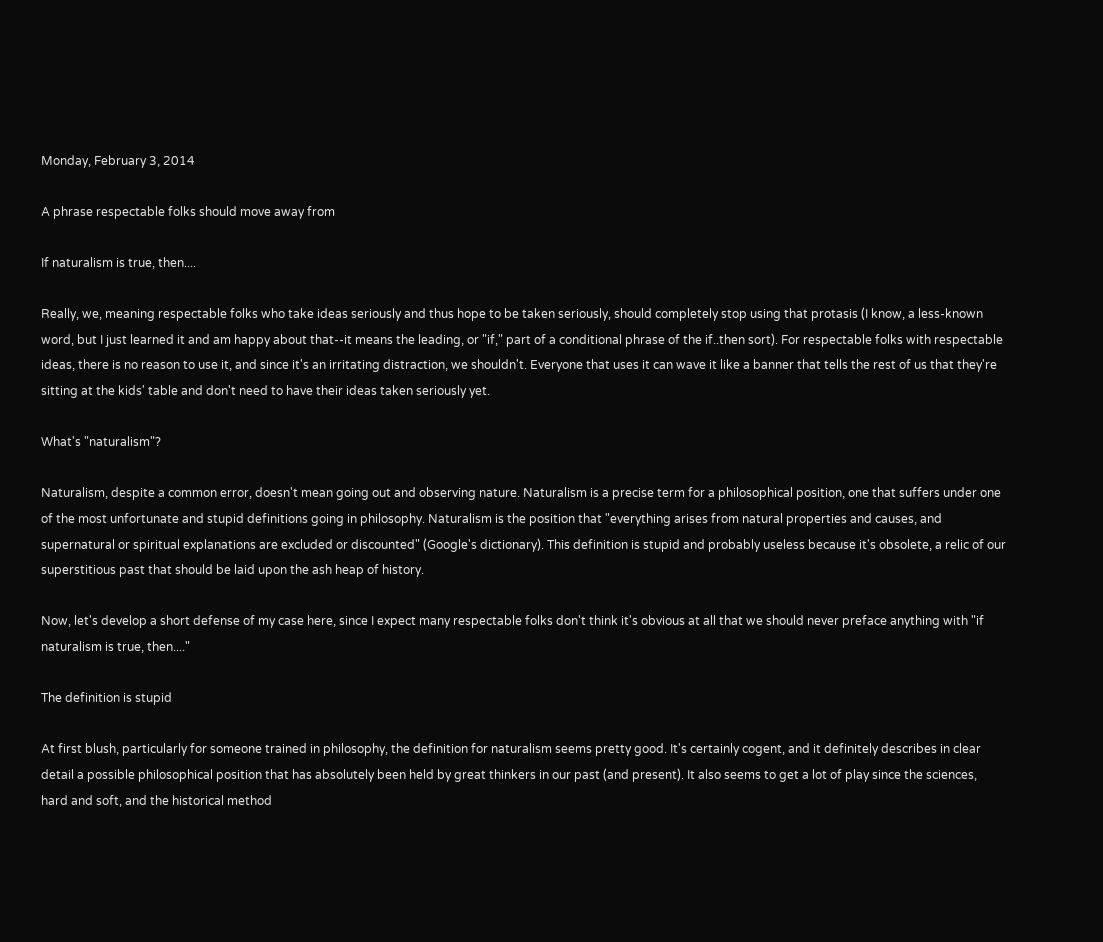Monday, February 3, 2014

A phrase respectable folks should move away from

If naturalism is true, then....

Really, we, meaning respectable folks who take ideas seriously and thus hope to be taken seriously, should completely stop using that protasis (I know, a less-known word, but I just learned it and am happy about that--it means the leading, or "if," part of a conditional phrase of the if..then sort). For respectable folks with respectable ideas, there is no reason to use it, and since it's an irritating distraction, we shouldn't. Everyone that uses it can wave it like a banner that tells the rest of us that they're sitting at the kids' table and don't need to have their ideas taken seriously yet.

What's "naturalism"?

Naturalism, despite a common error, doesn't mean going out and observing nature. Naturalism is a precise term for a philosophical position, one that suffers under one of the most unfortunate and stupid definitions going in philosophy. Naturalism is the position that "everything arises from natural properties and causes, and supernatural or spiritual explanations are excluded or discounted" (Google's dictionary). This definition is stupid and probably useless because it's obsolete, a relic of our superstitious past that should be laid upon the ash heap of history.

Now, let's develop a short defense of my case here, since I expect many respectable folks don't think it's obvious at all that we should never preface anything with "if naturalism is true, then...."

The definition is stupid

At first blush, particularly for someone trained in philosophy, the definition for naturalism seems pretty good. It's certainly cogent, and it definitely describes in clear detail a possible philosophical position that has absolutely been held by great thinkers in our past (and present). It also seems to get a lot of play since the sciences, hard and soft, and the historical method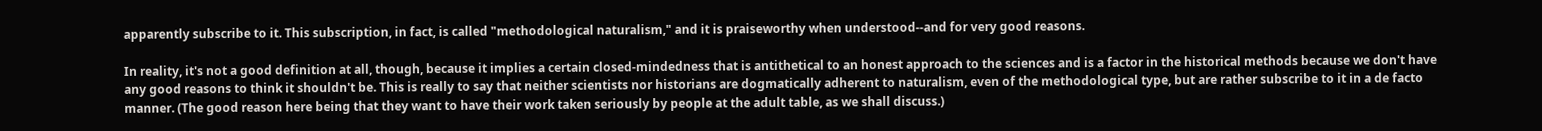apparently subscribe to it. This subscription, in fact, is called "methodological naturalism," and it is praiseworthy when understood--and for very good reasons.

In reality, it's not a good definition at all, though, because it implies a certain closed-mindedness that is antithetical to an honest approach to the sciences and is a factor in the historical methods because we don't have any good reasons to think it shouldn't be. This is really to say that neither scientists nor historians are dogmatically adherent to naturalism, even of the methodological type, but are rather subscribe to it in a de facto manner. (The good reason here being that they want to have their work taken seriously by people at the adult table, as we shall discuss.)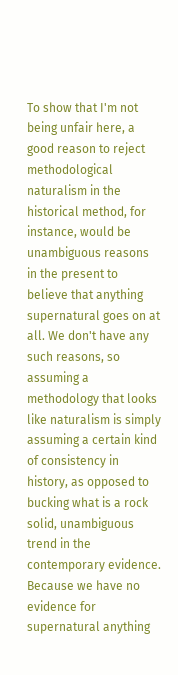To show that I'm not being unfair here, a good reason to reject methodological naturalism in the historical method, for instance, would be unambiguous reasons in the present to believe that anything supernatural goes on at all. We don't have any such reasons, so assuming a methodology that looks like naturalism is simply assuming a certain kind of consistency in history, as opposed to bucking what is a rock solid, unambiguous trend in the contemporary evidence. Because we have no evidence for supernatural anything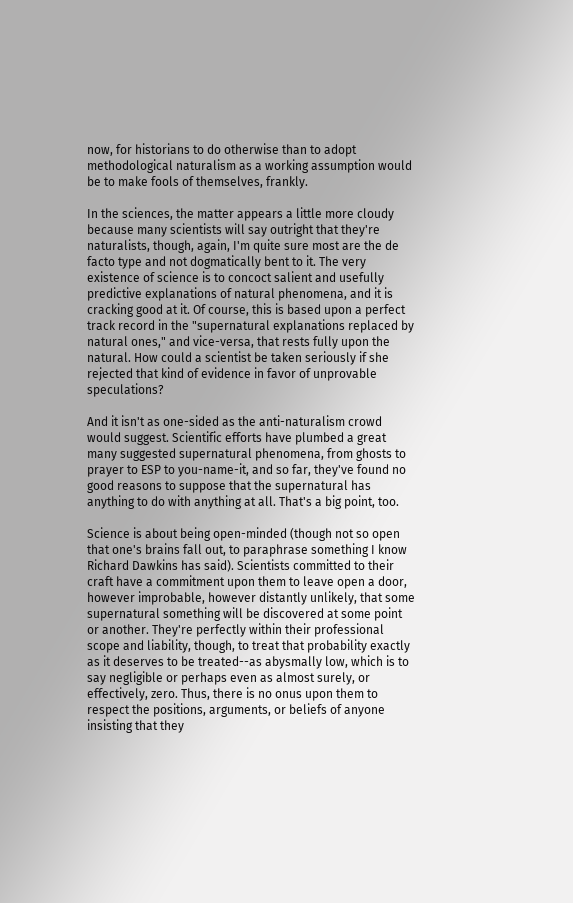now, for historians to do otherwise than to adopt methodological naturalism as a working assumption would be to make fools of themselves, frankly.

In the sciences, the matter appears a little more cloudy because many scientists will say outright that they're naturalists, though, again, I'm quite sure most are the de facto type and not dogmatically bent to it. The very existence of science is to concoct salient and usefully predictive explanations of natural phenomena, and it is cracking good at it. Of course, this is based upon a perfect track record in the "supernatural explanations replaced by natural ones," and vice-versa, that rests fully upon the natural. How could a scientist be taken seriously if she rejected that kind of evidence in favor of unprovable speculations?

And it isn't as one-sided as the anti-naturalism crowd would suggest. Scientific efforts have plumbed a great many suggested supernatural phenomena, from ghosts to prayer to ESP to you-name-it, and so far, they've found no good reasons to suppose that the supernatural has anything to do with anything at all. That's a big point, too.

Science is about being open-minded (though not so open that one's brains fall out, to paraphrase something I know Richard Dawkins has said). Scientists committed to their craft have a commitment upon them to leave open a door, however improbable, however distantly unlikely, that some supernatural something will be discovered at some point or another. They're perfectly within their professional scope and liability, though, to treat that probability exactly as it deserves to be treated--as abysmally low, which is to say negligible or perhaps even as almost surely, or effectively, zero. Thus, there is no onus upon them to respect the positions, arguments, or beliefs of anyone insisting that they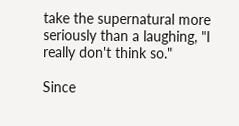take the supernatural more seriously than a laughing, "I really don't think so."

Since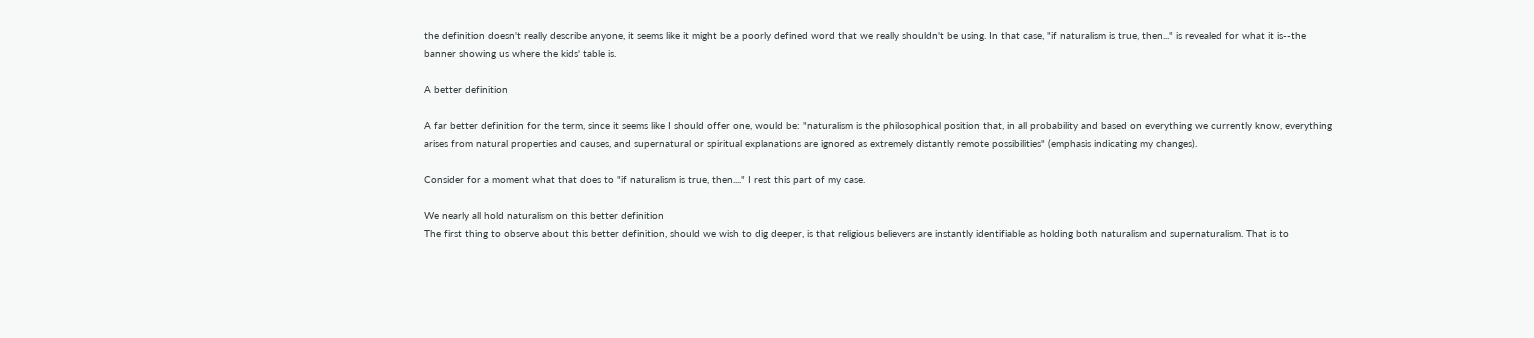the definition doesn't really describe anyone, it seems like it might be a poorly defined word that we really shouldn't be using. In that case, "if naturalism is true, then..." is revealed for what it is--the banner showing us where the kids' table is.

A better definition

A far better definition for the term, since it seems like I should offer one, would be: "naturalism is the philosophical position that, in all probability and based on everything we currently know, everything arises from natural properties and causes, and supernatural or spiritual explanations are ignored as extremely distantly remote possibilities" (emphasis indicating my changes).

Consider for a moment what that does to "if naturalism is true, then...." I rest this part of my case.

We nearly all hold naturalism on this better definition
The first thing to observe about this better definition, should we wish to dig deeper, is that religious believers are instantly identifiable as holding both naturalism and supernaturalism. That is to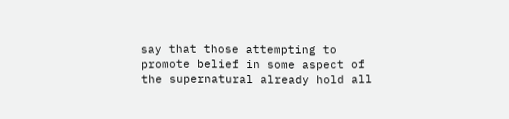say that those attempting to promote belief in some aspect of the supernatural already hold all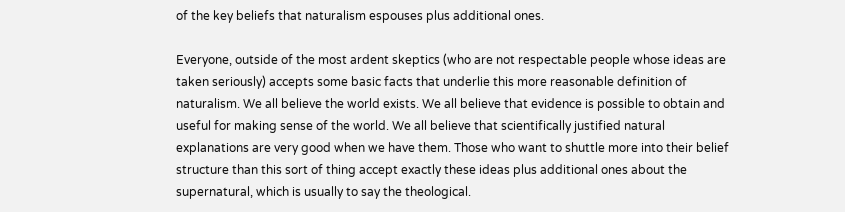of the key beliefs that naturalism espouses plus additional ones.

Everyone, outside of the most ardent skeptics (who are not respectable people whose ideas are taken seriously) accepts some basic facts that underlie this more reasonable definition of naturalism. We all believe the world exists. We all believe that evidence is possible to obtain and useful for making sense of the world. We all believe that scientifically justified natural explanations are very good when we have them. Those who want to shuttle more into their belief structure than this sort of thing accept exactly these ideas plus additional ones about the supernatural, which is usually to say the theological.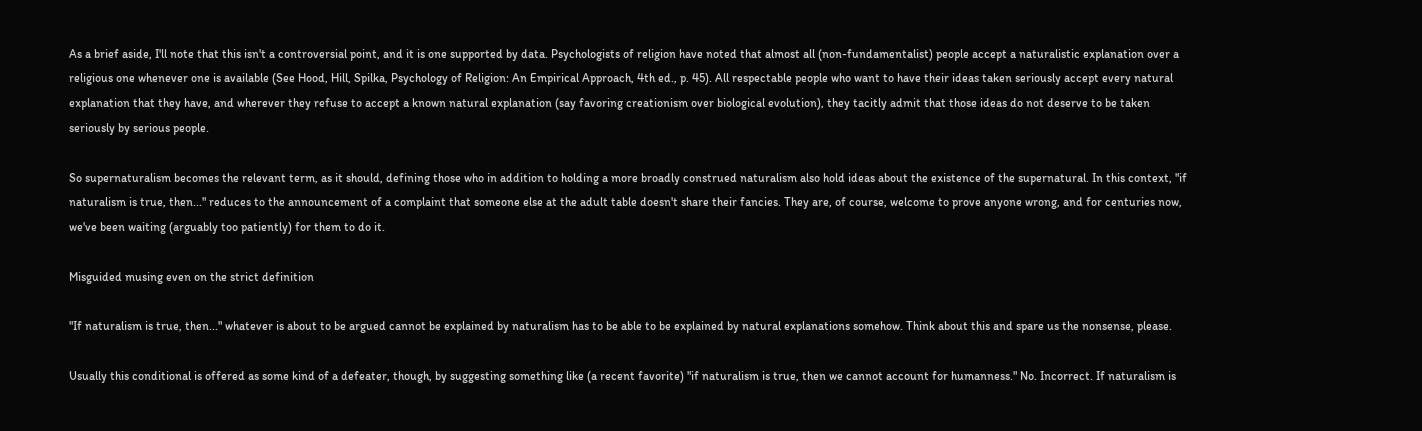As a brief aside, I'll note that this isn't a controversial point, and it is one supported by data. Psychologists of religion have noted that almost all (non-fundamentalist) people accept a naturalistic explanation over a religious one whenever one is available (See Hood, Hill, Spilka, Psychology of Religion: An Empirical Approach, 4th ed., p. 45). All respectable people who want to have their ideas taken seriously accept every natural explanation that they have, and wherever they refuse to accept a known natural explanation (say favoring creationism over biological evolution), they tacitly admit that those ideas do not deserve to be taken seriously by serious people.

So supernaturalism becomes the relevant term, as it should, defining those who in addition to holding a more broadly construed naturalism also hold ideas about the existence of the supernatural. In this context, "if naturalism is true, then..." reduces to the announcement of a complaint that someone else at the adult table doesn't share their fancies. They are, of course, welcome to prove anyone wrong, and for centuries now, we've been waiting (arguably too patiently) for them to do it.

Misguided musing even on the strict definition

"If naturalism is true, then..." whatever is about to be argued cannot be explained by naturalism has to be able to be explained by natural explanations somehow. Think about this and spare us the nonsense, please.

Usually this conditional is offered as some kind of a defeater, though, by suggesting something like (a recent favorite) "if naturalism is true, then we cannot account for humanness." No. Incorrect. If naturalism is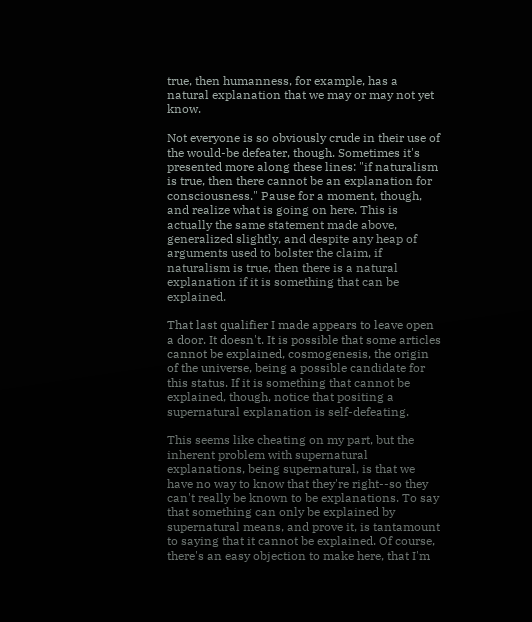true, then humanness, for example, has a natural explanation that we may or may not yet know.

Not everyone is so obviously crude in their use of the would-be defeater, though. Sometimes it's presented more along these lines: "if naturalism is true, then there cannot be an explanation for consciousness." Pause for a moment, though, and realize what is going on here. This is actually the same statement made above, generalized slightly, and despite any heap of arguments used to bolster the claim, if naturalism is true, then there is a natural explanation if it is something that can be explained.

That last qualifier I made appears to leave open a door. It doesn't. It is possible that some articles cannot be explained, cosmogenesis, the origin of the universe, being a possible candidate for this status. If it is something that cannot be explained, though, notice that positing a supernatural explanation is self-defeating.

This seems like cheating on my part, but the inherent problem with supernatural explanations, being supernatural, is that we have no way to know that they're right--so they can't really be known to be explanations. To say that something can only be explained by supernatural means, and prove it, is tantamount to saying that it cannot be explained. Of course, there's an easy objection to make here, that I'm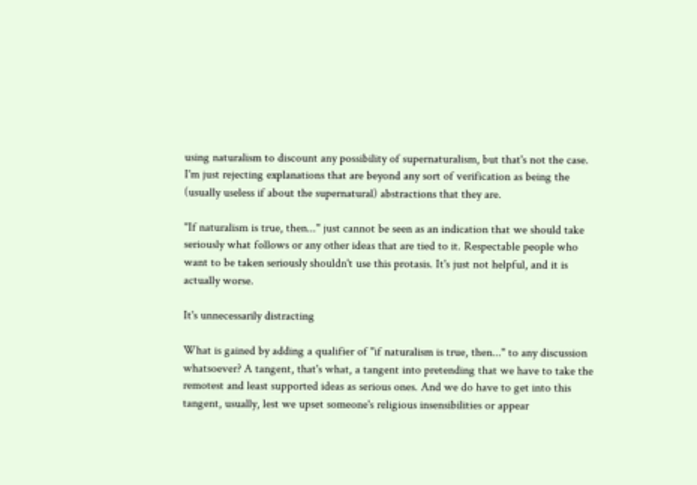using naturalism to discount any possibility of supernaturalism, but that's not the case. I'm just rejecting explanations that are beyond any sort of verification as being the (usually useless if about the supernatural) abstractions that they are.

"If naturalism is true, then..." just cannot be seen as an indication that we should take seriously what follows or any other ideas that are tied to it. Respectable people who want to be taken seriously shouldn't use this protasis. It's just not helpful, and it is actually worse.

It's unnecessarily distracting

What is gained by adding a qualifier of "if naturalism is true, then..." to any discussion whatsoever? A tangent, that's what, a tangent into pretending that we have to take the remotest and least supported ideas as serious ones. And we do have to get into this tangent, usually, lest we upset someone's religious insensibilities or appear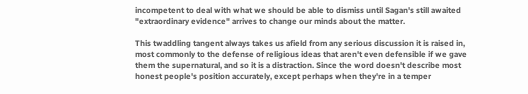incompetent to deal with what we should be able to dismiss until Sagan's still awaited "extraordinary evidence" arrives to change our minds about the matter.

This twaddling tangent always takes us afield from any serious discussion it is raised in, most commonly to the defense of religious ideas that aren't even defensible if we gave them the supernatural, and so it is a distraction. Since the word doesn't describe most honest people's position accurately, except perhaps when they're in a temper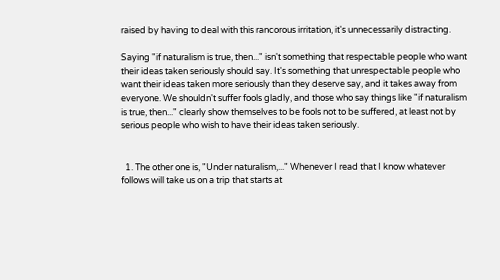raised by having to deal with this rancorous irritation, it's unnecessarily distracting.

Saying "if naturalism is true, then..." isn't something that respectable people who want their ideas taken seriously should say. It's something that unrespectable people who want their ideas taken more seriously than they deserve say, and it takes away from everyone. We shouldn't suffer fools gladly, and those who say things like "if naturalism is true, then..." clearly show themselves to be fools not to be suffered, at least not by serious people who wish to have their ideas taken seriously.


  1. The other one is, "Under naturalism,..." Whenever I read that I know whatever follows will take us on a trip that starts at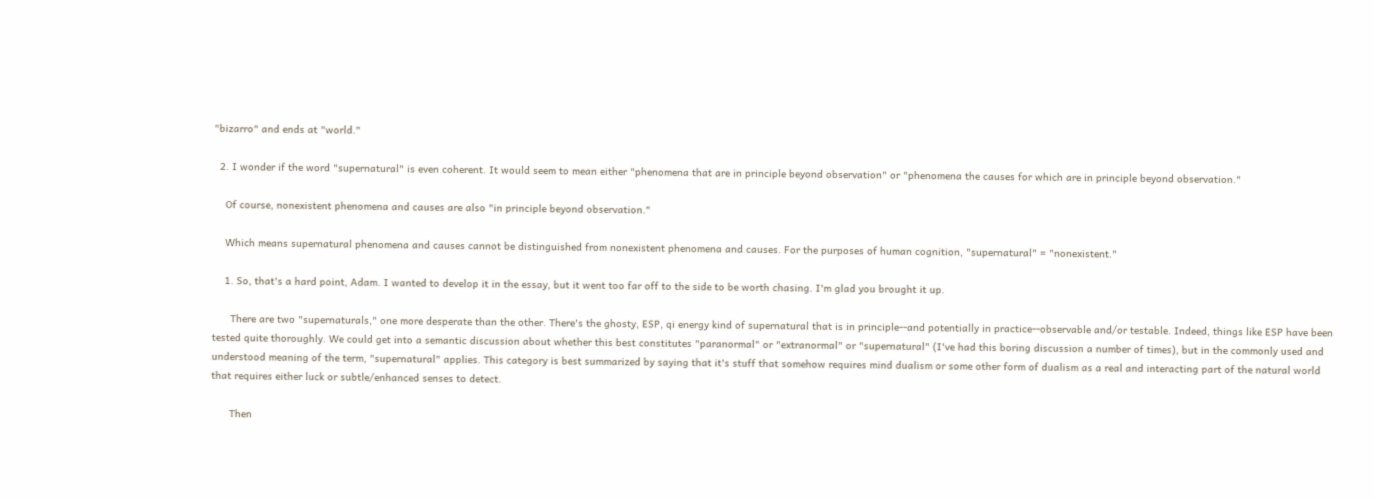"bizarro" and ends at "world."

  2. I wonder if the word "supernatural" is even coherent. It would seem to mean either "phenomena that are in principle beyond observation" or "phenomena the causes for which are in principle beyond observation."

    Of course, nonexistent phenomena and causes are also "in principle beyond observation."

    Which means supernatural phenomena and causes cannot be distinguished from nonexistent phenomena and causes. For the purposes of human cognition, "supernatural" = "nonexistent."

    1. So, that's a hard point, Adam. I wanted to develop it in the essay, but it went too far off to the side to be worth chasing. I'm glad you brought it up.

      There are two "supernaturals," one more desperate than the other. There's the ghosty, ESP, qi energy kind of supernatural that is in principle--and potentially in practice--observable and/or testable. Indeed, things like ESP have been tested quite thoroughly. We could get into a semantic discussion about whether this best constitutes "paranormal" or "extranormal" or "supernatural" (I've had this boring discussion a number of times), but in the commonly used and understood meaning of the term, "supernatural" applies. This category is best summarized by saying that it's stuff that somehow requires mind dualism or some other form of dualism as a real and interacting part of the natural world that requires either luck or subtle/enhanced senses to detect.

      Then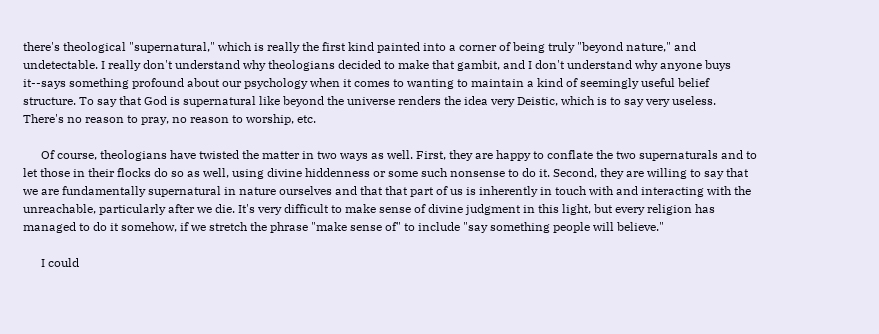there's theological "supernatural," which is really the first kind painted into a corner of being truly "beyond nature," and undetectable. I really don't understand why theologians decided to make that gambit, and I don't understand why anyone buys it--says something profound about our psychology when it comes to wanting to maintain a kind of seemingly useful belief structure. To say that God is supernatural like beyond the universe renders the idea very Deistic, which is to say very useless. There's no reason to pray, no reason to worship, etc.

      Of course, theologians have twisted the matter in two ways as well. First, they are happy to conflate the two supernaturals and to let those in their flocks do so as well, using divine hiddenness or some such nonsense to do it. Second, they are willing to say that we are fundamentally supernatural in nature ourselves and that that part of us is inherently in touch with and interacting with the unreachable, particularly after we die. It's very difficult to make sense of divine judgment in this light, but every religion has managed to do it somehow, if we stretch the phrase "make sense of" to include "say something people will believe."

      I could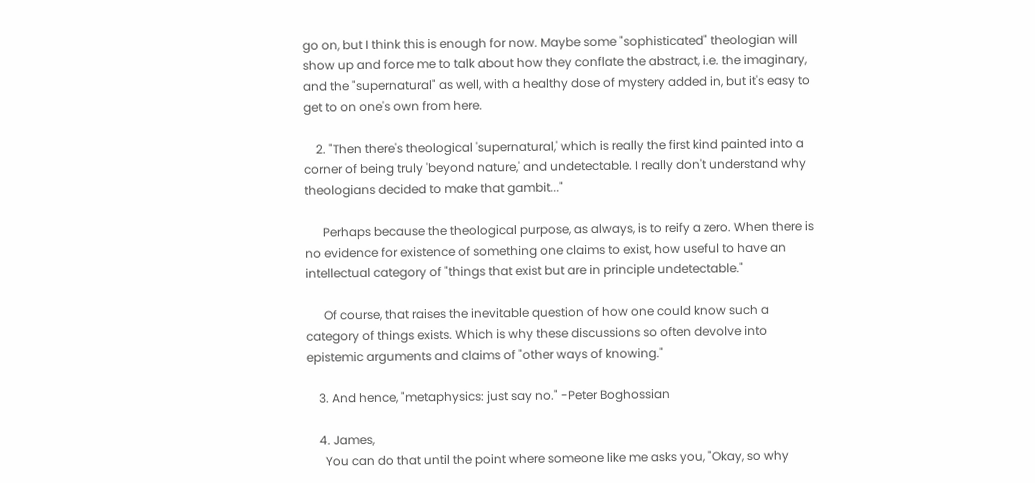go on, but I think this is enough for now. Maybe some "sophisticated" theologian will show up and force me to talk about how they conflate the abstract, i.e. the imaginary, and the "supernatural" as well, with a healthy dose of mystery added in, but it's easy to get to on one's own from here.

    2. "Then there's theological 'supernatural,' which is really the first kind painted into a corner of being truly 'beyond nature,' and undetectable. I really don't understand why theologians decided to make that gambit..."

      Perhaps because the theological purpose, as always, is to reify a zero. When there is no evidence for existence of something one claims to exist, how useful to have an intellectual category of "things that exist but are in principle undetectable."

      Of course, that raises the inevitable question of how one could know such a category of things exists. Which is why these discussions so often devolve into epistemic arguments and claims of "other ways of knowing."

    3. And hence, "metaphysics: just say no." -Peter Boghossian

    4. James,
      You can do that until the point where someone like me asks you, "Okay, so why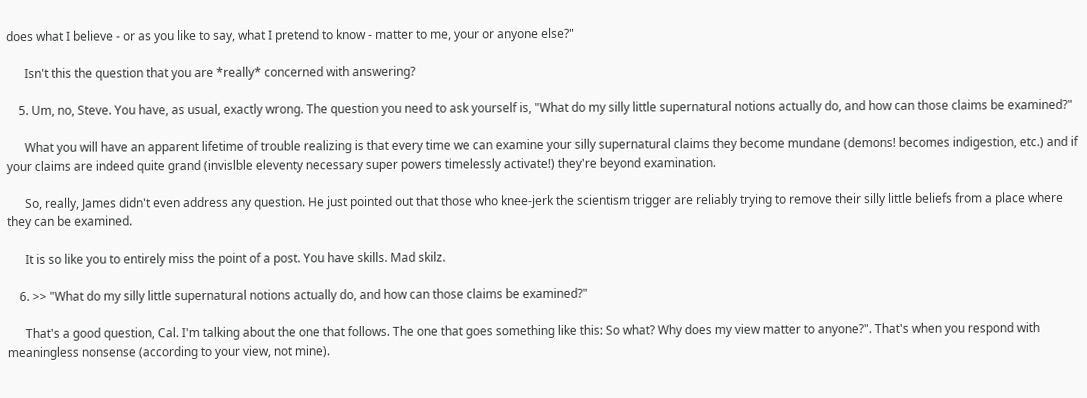does what I believe - or as you like to say, what I pretend to know - matter to me, your or anyone else?"

      Isn't this the question that you are *really* concerned with answering?

    5. Um, no, Steve. You have, as usual, exactly wrong. The question you need to ask yourself is, "What do my silly little supernatural notions actually do, and how can those claims be examined?"

      What you will have an apparent lifetime of trouble realizing is that every time we can examine your silly supernatural claims they become mundane (demons! becomes indigestion, etc.) and if your claims are indeed quite grand (invislble eleventy necessary super powers timelessly activate!) they're beyond examination.

      So, really, James didn't even address any question. He just pointed out that those who knee-jerk the scientism trigger are reliably trying to remove their silly little beliefs from a place where they can be examined.

      It is so like you to entirely miss the point of a post. You have skills. Mad skilz.

    6. >> "What do my silly little supernatural notions actually do, and how can those claims be examined?"

      That's a good question, Cal. I'm talking about the one that follows. The one that goes something like this: So what? Why does my view matter to anyone?". That's when you respond with meaningless nonsense (according to your view, not mine).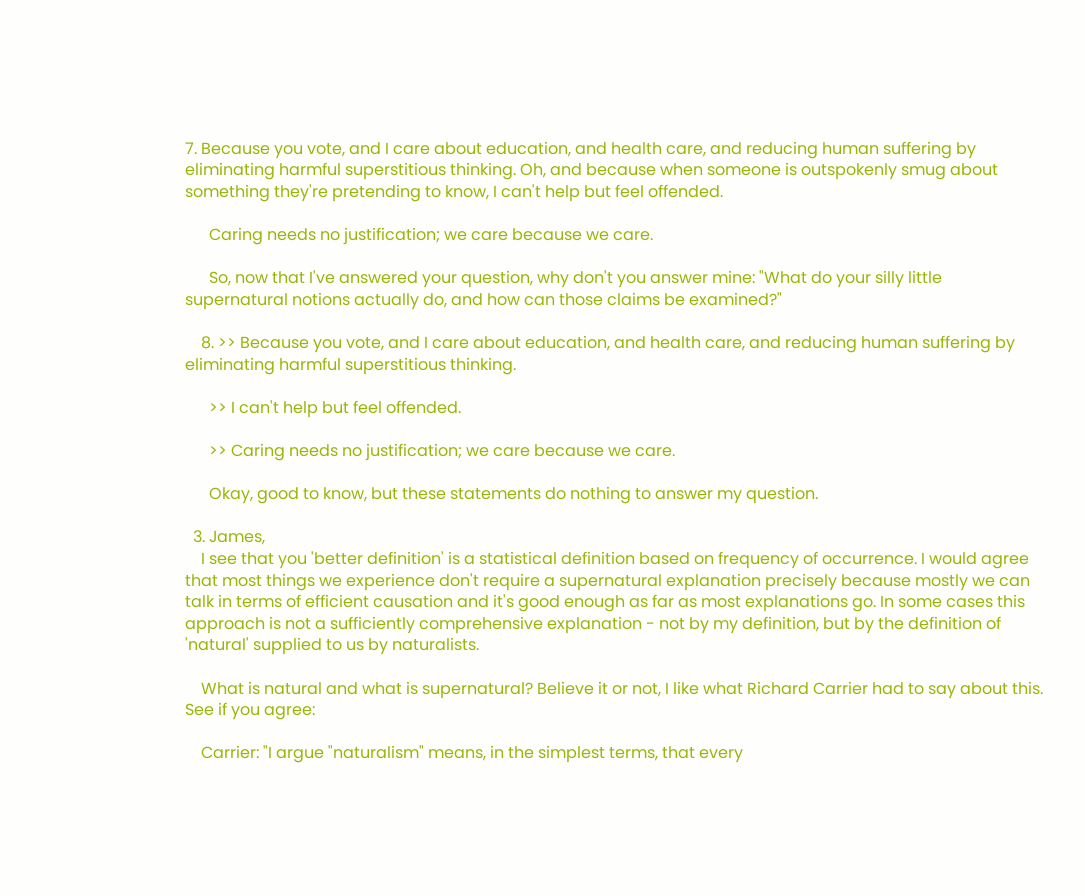7. Because you vote, and I care about education, and health care, and reducing human suffering by eliminating harmful superstitious thinking. Oh, and because when someone is outspokenly smug about something they're pretending to know, I can't help but feel offended.

      Caring needs no justification; we care because we care.

      So, now that I've answered your question, why don't you answer mine: "What do your silly little supernatural notions actually do, and how can those claims be examined?"

    8. >> Because you vote, and I care about education, and health care, and reducing human suffering by eliminating harmful superstitious thinking.

      >> I can't help but feel offended.

      >> Caring needs no justification; we care because we care.

      Okay, good to know, but these statements do nothing to answer my question.

  3. James,
    I see that you 'better definition' is a statistical definition based on frequency of occurrence. I would agree that most things we experience don't require a supernatural explanation precisely because mostly we can talk in terms of efficient causation and it's good enough as far as most explanations go. In some cases this approach is not a sufficiently comprehensive explanation - not by my definition, but by the definition of 'natural' supplied to us by naturalists.

    What is natural and what is supernatural? Believe it or not, I like what Richard Carrier had to say about this. See if you agree:

    Carrier: "I argue "naturalism" means, in the simplest terms, that every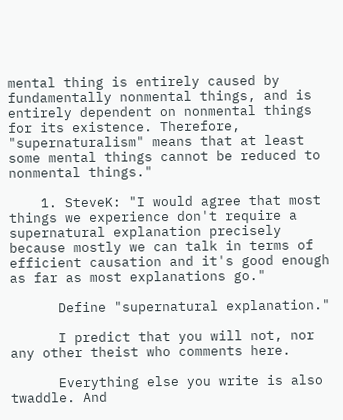mental thing is entirely caused by fundamentally nonmental things, and is entirely dependent on nonmental things for its existence. Therefore, "supernaturalism" means that at least some mental things cannot be reduced to nonmental things."

    1. SteveK: "I would agree that most things we experience don't require a supernatural explanation precisely because mostly we can talk in terms of efficient causation and it's good enough as far as most explanations go."

      Define "supernatural explanation."

      I predict that you will not, nor any other theist who comments here.

      Everything else you write is also twaddle. And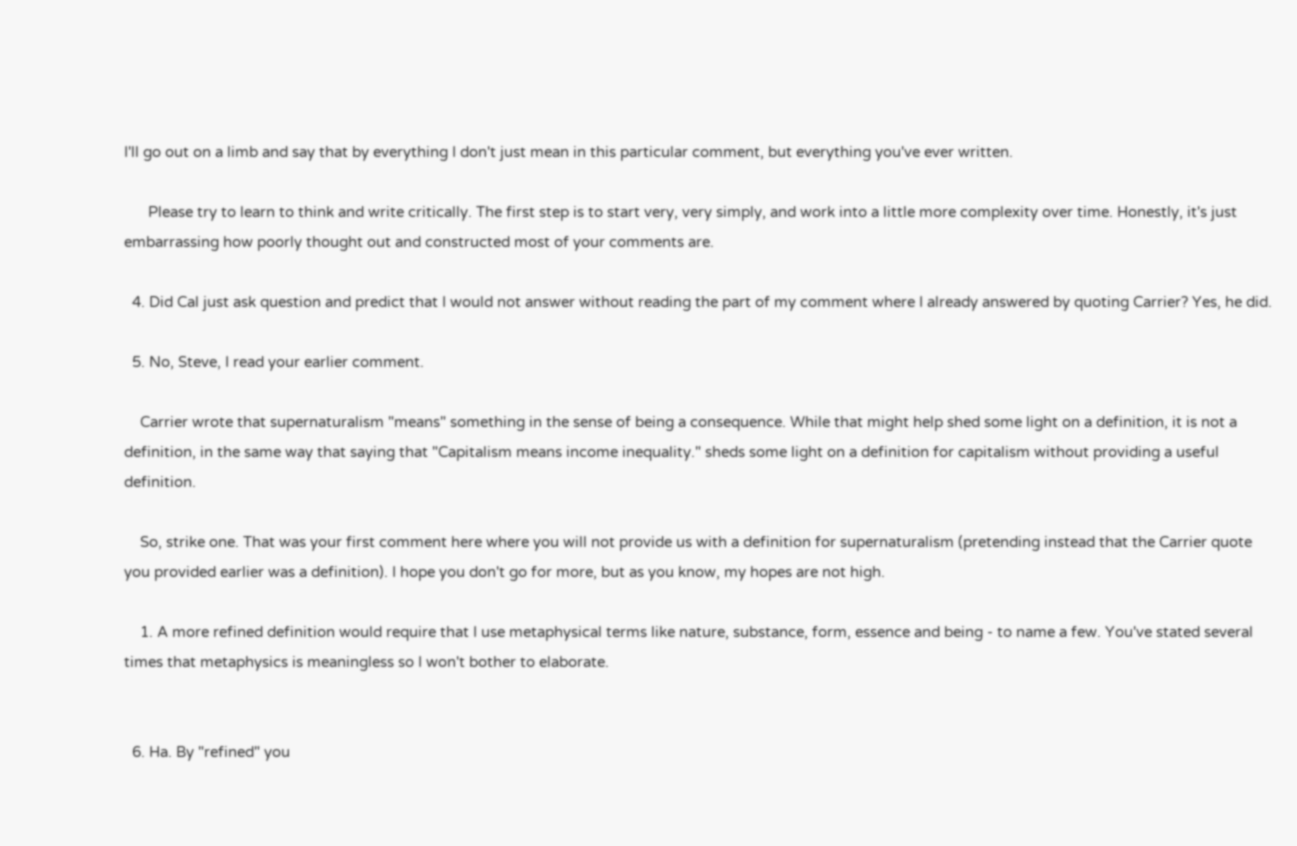I'll go out on a limb and say that by everything I don't just mean in this particular comment, but everything you've ever written.

      Please try to learn to think and write critically. The first step is to start very, very simply, and work into a little more complexity over time. Honestly, it's just embarrassing how poorly thought out and constructed most of your comments are.

  4. Did Cal just ask question and predict that I would not answer without reading the part of my comment where I already answered by quoting Carrier? Yes, he did.

  5. No, Steve, I read your earlier comment.

    Carrier wrote that supernaturalism "means" something in the sense of being a consequence. While that might help shed some light on a definition, it is not a definition, in the same way that saying that "Capitalism means income inequality." sheds some light on a definition for capitalism without providing a useful definition.

    So, strike one. That was your first comment here where you will not provide us with a definition for supernaturalism (pretending instead that the Carrier quote you provided earlier was a definition). I hope you don't go for more, but as you know, my hopes are not high.

    1. A more refined definition would require that I use metaphysical terms like nature, substance, form, essence and being - to name a few. You've stated several times that metaphysics is meaningless so I won't bother to elaborate.


  6. Ha. By "refined" you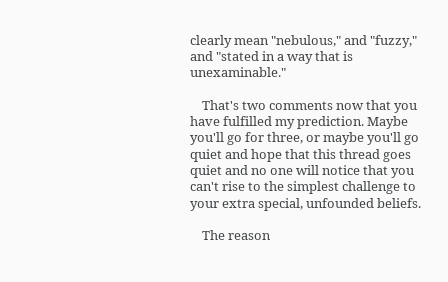clearly mean "nebulous," and "fuzzy," and "stated in a way that is unexaminable."

    That's two comments now that you have fulfilled my prediction. Maybe you'll go for three, or maybe you'll go quiet and hope that this thread goes quiet and no one will notice that you can't rise to the simplest challenge to your extra special, unfounded beliefs.

    The reason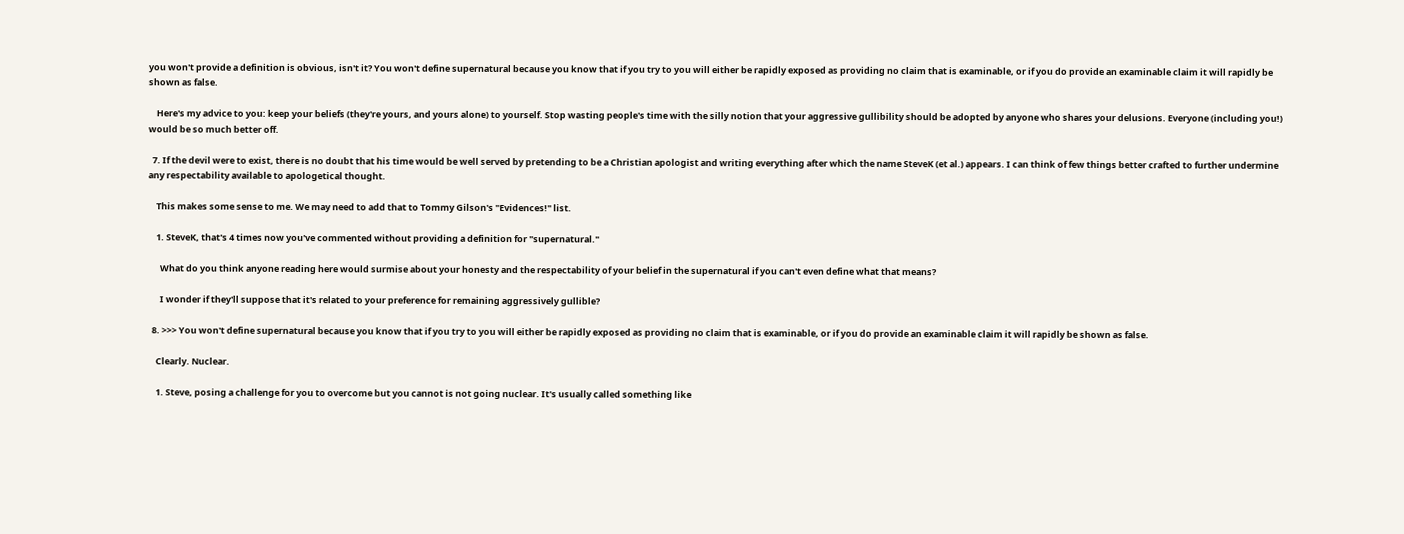you won't provide a definition is obvious, isn't it? You won't define supernatural because you know that if you try to you will either be rapidly exposed as providing no claim that is examinable, or if you do provide an examinable claim it will rapidly be shown as false.

    Here's my advice to you: keep your beliefs (they're yours, and yours alone) to yourself. Stop wasting people's time with the silly notion that your aggressive gullibility should be adopted by anyone who shares your delusions. Everyone (including you!) would be so much better off.

  7. If the devil were to exist, there is no doubt that his time would be well served by pretending to be a Christian apologist and writing everything after which the name SteveK (et al.) appears. I can think of few things better crafted to further undermine any respectability available to apologetical thought.

    This makes some sense to me. We may need to add that to Tommy Gilson's "Evidences!" list.

    1. SteveK, that's 4 times now you've commented without providing a definition for "supernatural."

      What do you think anyone reading here would surmise about your honesty and the respectability of your belief in the supernatural if you can't even define what that means?

      I wonder if they'll suppose that it's related to your preference for remaining aggressively gullible?

  8. >>> You won't define supernatural because you know that if you try to you will either be rapidly exposed as providing no claim that is examinable, or if you do provide an examinable claim it will rapidly be shown as false.

    Clearly. Nuclear.

    1. Steve, posing a challenge for you to overcome but you cannot is not going nuclear. It's usually called something like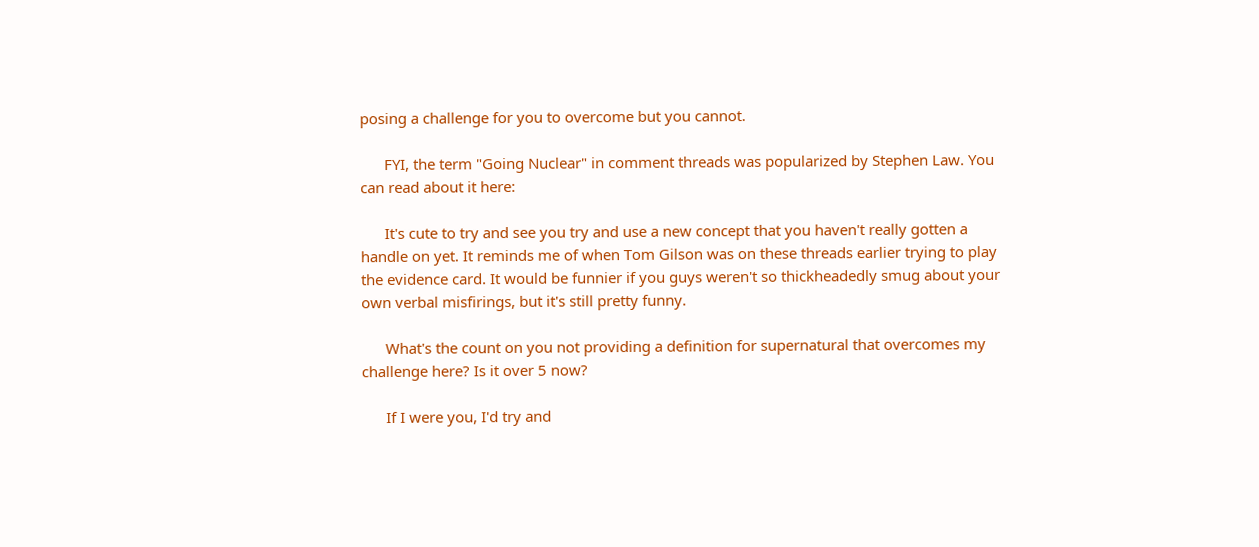posing a challenge for you to overcome but you cannot.

      FYI, the term "Going Nuclear" in comment threads was popularized by Stephen Law. You can read about it here:

      It's cute to try and see you try and use a new concept that you haven't really gotten a handle on yet. It reminds me of when Tom Gilson was on these threads earlier trying to play the evidence card. It would be funnier if you guys weren't so thickheadedly smug about your own verbal misfirings, but it's still pretty funny.

      What's the count on you not providing a definition for supernatural that overcomes my challenge here? Is it over 5 now?

      If I were you, I'd try and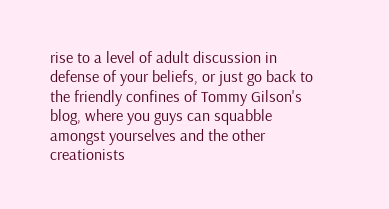rise to a level of adult discussion in defense of your beliefs, or just go back to the friendly confines of Tommy Gilson's blog, where you guys can squabble amongst yourselves and the other creationists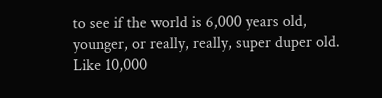to see if the world is 6,000 years old, younger, or really, really, super duper old. Like 10,000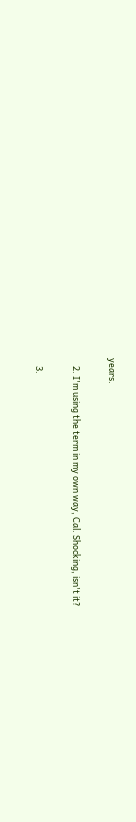years.

    2. I'm using the term in my own way, Cal. Shocking, isn't it?

    3.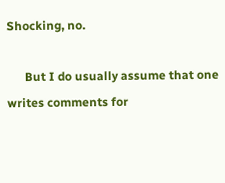Shocking, no.

      But I do usually assume that one writes comments for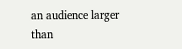an audience larger than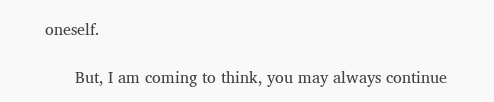oneself.

      But, I am coming to think, you may always continue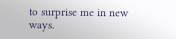to surprise me in new ways.